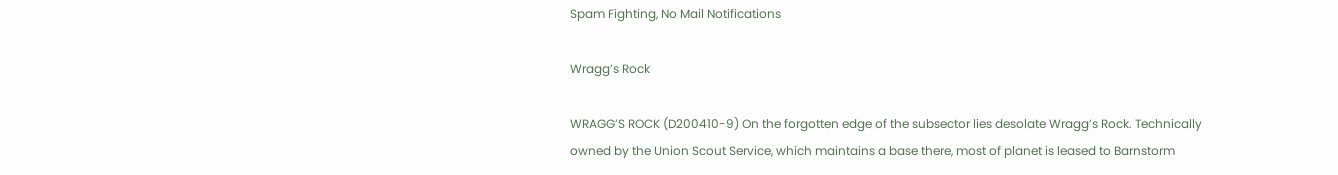Spam Fighting, No Mail Notifications

Wragg’s Rock

WRAGG’S ROCK (D200410-9) On the forgotten edge of the subsector lies desolate Wragg’s Rock. Technically owned by the Union Scout Service, which maintains a base there, most of planet is leased to Barnstorm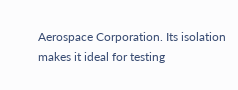Aerospace Corporation. Its isolation makes it ideal for testing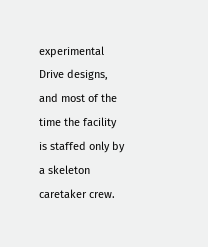experimental Drive designs, and most of the time the facility is staffed only by a skeleton caretaker crew.